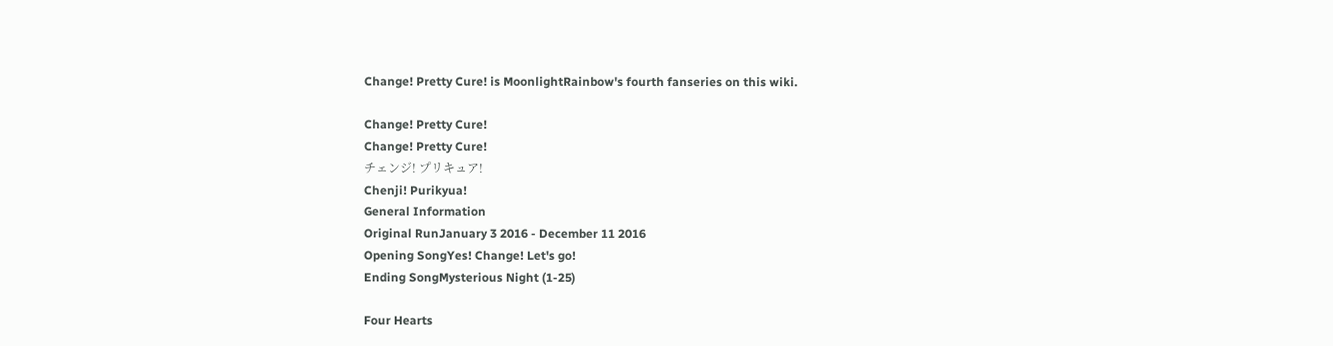Change! Pretty Cure! is MoonlightRainbow's fourth fanseries on this wiki.

Change! Pretty Cure!
Change! Pretty Cure!
チェンジ! プリキュア!
Chenji! Purikyua!
General Information
Original RunJanuary 3 2016 - December 11 2016
Opening SongYes! Change! Let's go!
Ending SongMysterious Night (1-25)

Four Hearts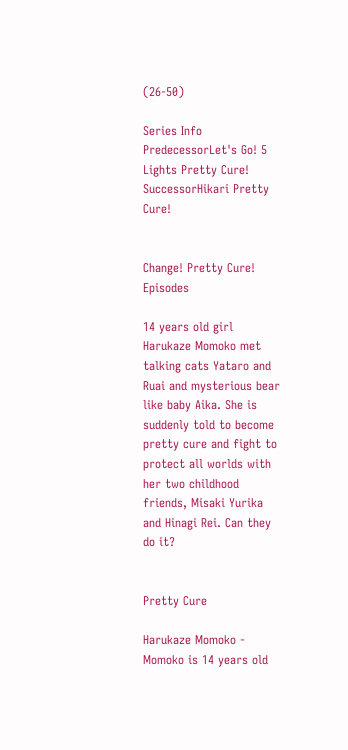(26-50)

Series Info
PredecessorLet's Go! 5 Lights Pretty Cure!
SuccessorHikari Pretty Cure!


Change! Pretty Cure! Episodes

14 years old girl Harukaze Momoko met talking cats Yataro and Ruai and mysterious bear like baby Aika. She is suddenly told to become pretty cure and fight to protect all worlds with her two childhood friends, Misaki Yurika and Hinagi Rei. Can they do it?


Pretty Cure

Harukaze Momoko - Momoko is 14 years old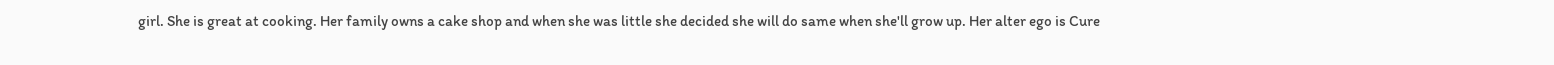girl. She is great at cooking. Her family owns a cake shop and when she was little she decided she will do same when she'll grow up. Her alter ego is Cure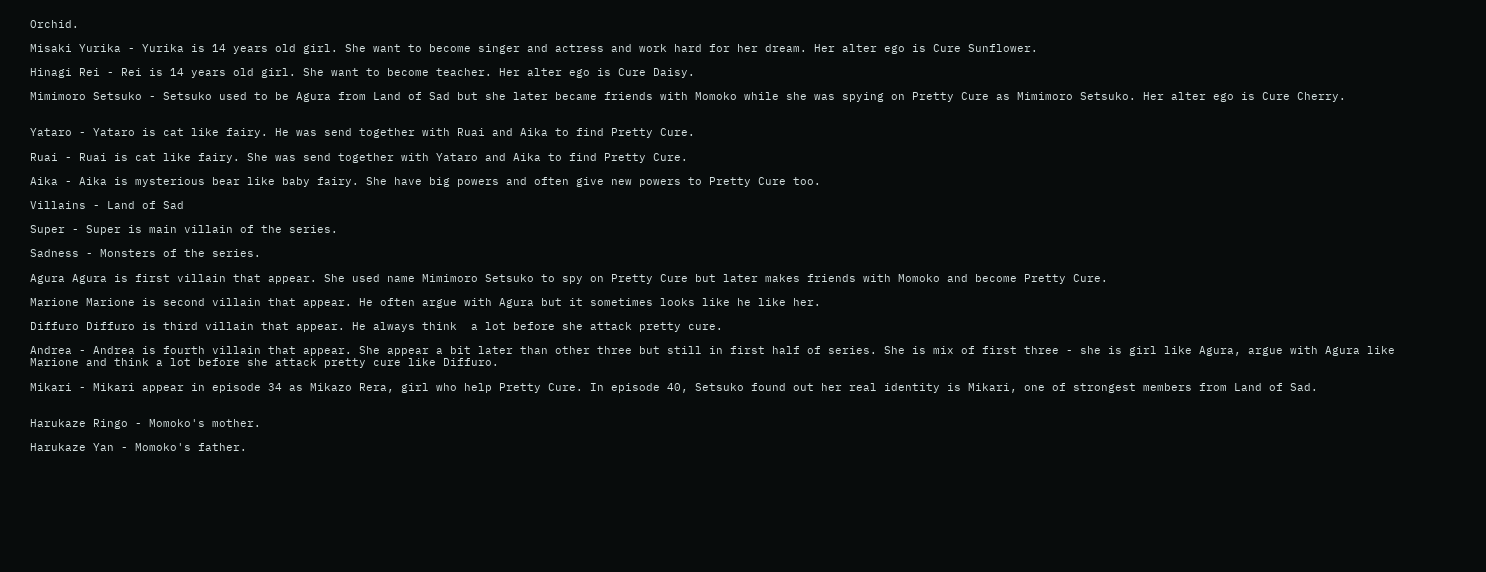Orchid.

Misaki Yurika - Yurika is 14 years old girl. She want to become singer and actress and work hard for her dream. Her alter ego is Cure Sunflower.

Hinagi Rei - Rei is 14 years old girl. She want to become teacher. Her alter ego is Cure Daisy.

Mimimoro Setsuko - Setsuko used to be Agura from Land of Sad but she later became friends with Momoko while she was spying on Pretty Cure as Mimimoro Setsuko. Her alter ego is Cure Cherry.


Yataro - Yataro is cat like fairy. He was send together with Ruai and Aika to find Pretty Cure.

Ruai - Ruai is cat like fairy. She was send together with Yataro and Aika to find Pretty Cure.

Aika - Aika is mysterious bear like baby fairy. She have big powers and often give new powers to Pretty Cure too.

Villains - Land of Sad

Super - Super is main villain of the series.

Sadness - Monsters of the series.

Agura Agura is first villain that appear. She used name Mimimoro Setsuko to spy on Pretty Cure but later makes friends with Momoko and become Pretty Cure.

Marione Marione is second villain that appear. He often argue with Agura but it sometimes looks like he like her.

Diffuro Diffuro is third villain that appear. He always think  a lot before she attack pretty cure.

Andrea - Andrea is fourth villain that appear. She appear a bit later than other three but still in first half of series. She is mix of first three - she is girl like Agura, argue with Agura like Marione and think a lot before she attack pretty cure like Diffuro.

Mikari - Mikari appear in episode 34 as Mikazo Rera, girl who help Pretty Cure. In episode 40, Setsuko found out her real identity is Mikari, one of strongest members from Land of Sad.


Harukaze Ringo - Momoko's mother.

Harukaze Yan - Momoko's father.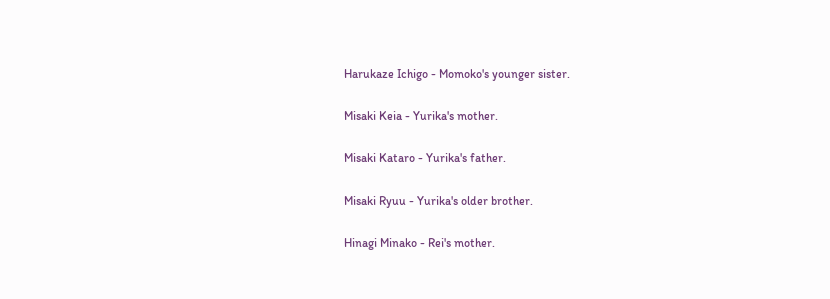Harukaze Ichigo - Momoko's younger sister.

Misaki Keia - Yurika's mother.

Misaki Kataro - Yurika's father.

Misaki Ryuu - Yurika's older brother.

Hinagi Minako - Rei's mother.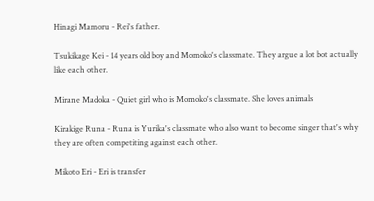Hinagi Mamoru - Rei's father.

Tsukikage Kei - 14 years old boy and Momoko's classmate. They argue a lot bot actually like each other.

Mirane Madoka - Quiet girl who is Momoko's classmate. She loves animals

Kirakige Runa - Runa is Yurika's classmate who also want to become singer that's why they are often competiting against each other.

Mikoto Eri - Eri is transfer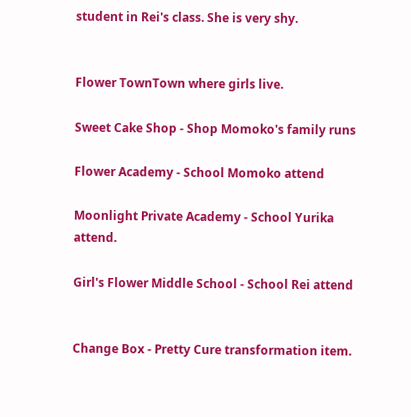student in Rei's class. She is very shy.


Flower TownTown where girls live.

Sweet Cake Shop - Shop Momoko's family runs

Flower Academy - School Momoko attend

Moonlight Private Academy - School Yurika attend.

Girl's Flower Middle School - School Rei attend


Change Box - Pretty Cure transformation item.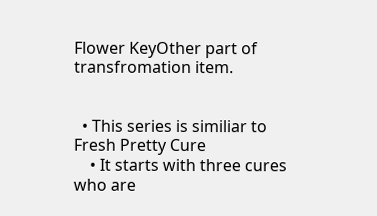Flower KeyOther part of transfromation item.


  • This series is similiar to Fresh Pretty Cure
    • It starts with three cures who are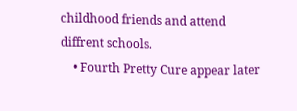childhood friends and attend diffrent schools.
    • Fourth Pretty Cure appear later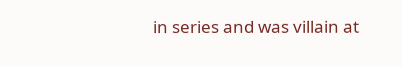in series and was villain at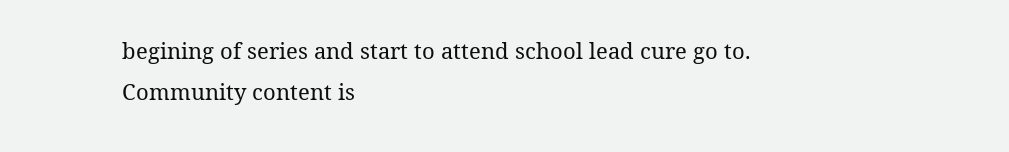begining of series and start to attend school lead cure go to.
Community content is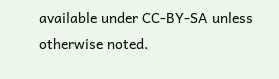available under CC-BY-SA unless otherwise noted.